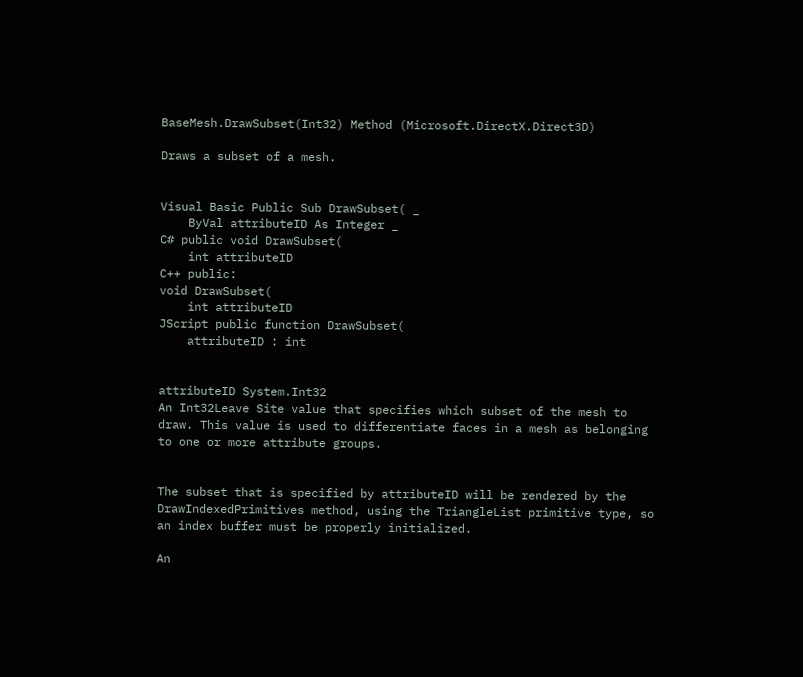BaseMesh.DrawSubset(Int32) Method (Microsoft.DirectX.Direct3D)

Draws a subset of a mesh.


Visual Basic Public Sub DrawSubset( _
    ByVal attributeID As Integer _
C# public void DrawSubset(
    int attributeID
C++ public:
void DrawSubset(
    int attributeID
JScript public function DrawSubset(
    attributeID : int


attributeID System.Int32
An Int32Leave Site value that specifies which subset of the mesh to draw. This value is used to differentiate faces in a mesh as belonging to one or more attribute groups.


The subset that is specified by attributeID will be rendered by the DrawIndexedPrimitives method, using the TriangleList primitive type, so an index buffer must be properly initialized.

An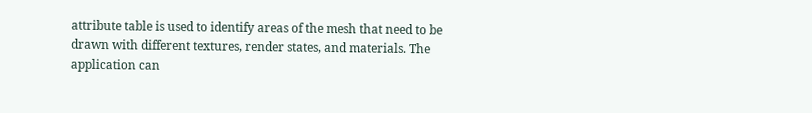attribute table is used to identify areas of the mesh that need to be drawn with different textures, render states, and materials. The application can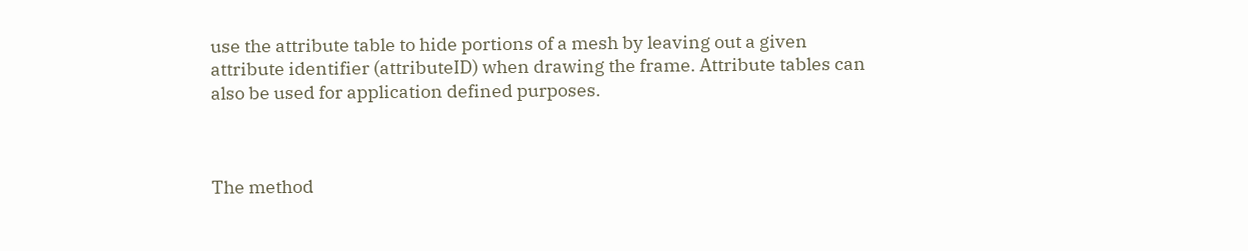use the attribute table to hide portions of a mesh by leaving out a given attribute identifier (attributeID) when drawing the frame. Attribute tables can also be used for application defined purposes.



The method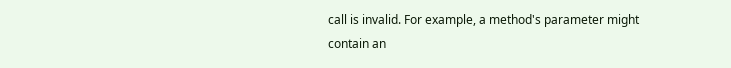call is invalid. For example, a method's parameter might contain an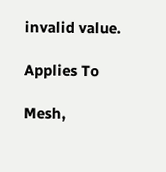invalid value.

Applies To

Mesh,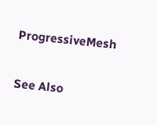ProgressiveMesh

See Also